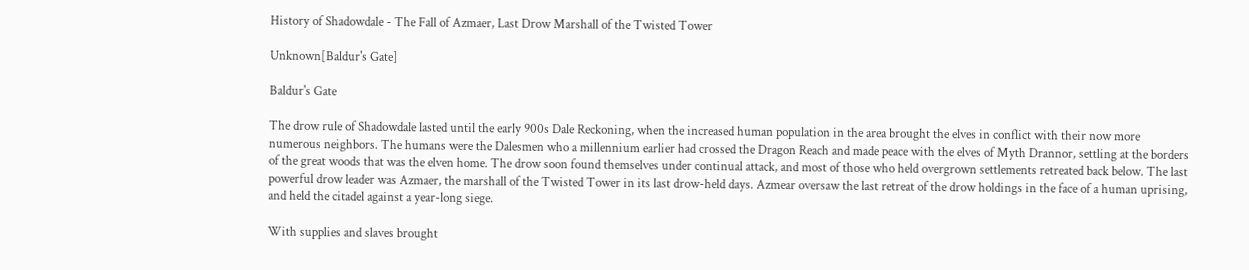History of Shadowdale - The Fall of Azmaer, Last Drow Marshall of the Twisted Tower

Unknown[Baldur's Gate]

Baldur's Gate

The drow rule of Shadowdale lasted until the early 900s Dale Reckoning, when the increased human population in the area brought the elves in conflict with their now more numerous neighbors. The humans were the Dalesmen who a millennium earlier had crossed the Dragon Reach and made peace with the elves of Myth Drannor, settling at the borders of the great woods that was the elven home. The drow soon found themselves under continual attack, and most of those who held overgrown settlements retreated back below. The last powerful drow leader was Azmaer, the marshall of the Twisted Tower in its last drow-held days. Azmear oversaw the last retreat of the drow holdings in the face of a human uprising, and held the citadel against a year-long siege.

With supplies and slaves brought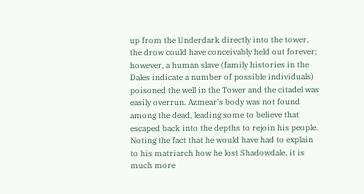up from the Underdark directly into the tower, the drow could have conceivably held out forever; however, a human slave (family histories in the Dales indicate a number of possible individuals) poisoned the well in the Tower and the citadel was easily overrun. Azmear's body was not found among the dead, leading some to believe that escaped back into the depths to rejoin his people. Noting the fact that he would have had to explain to his matriarch how he lost Shadowdale, it is much more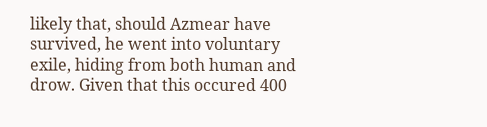likely that, should Azmear have survived, he went into voluntary exile, hiding from both human and drow. Given that this occured 400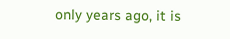only years ago, it is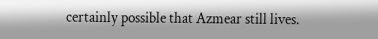certainly possible that Azmear still lives.